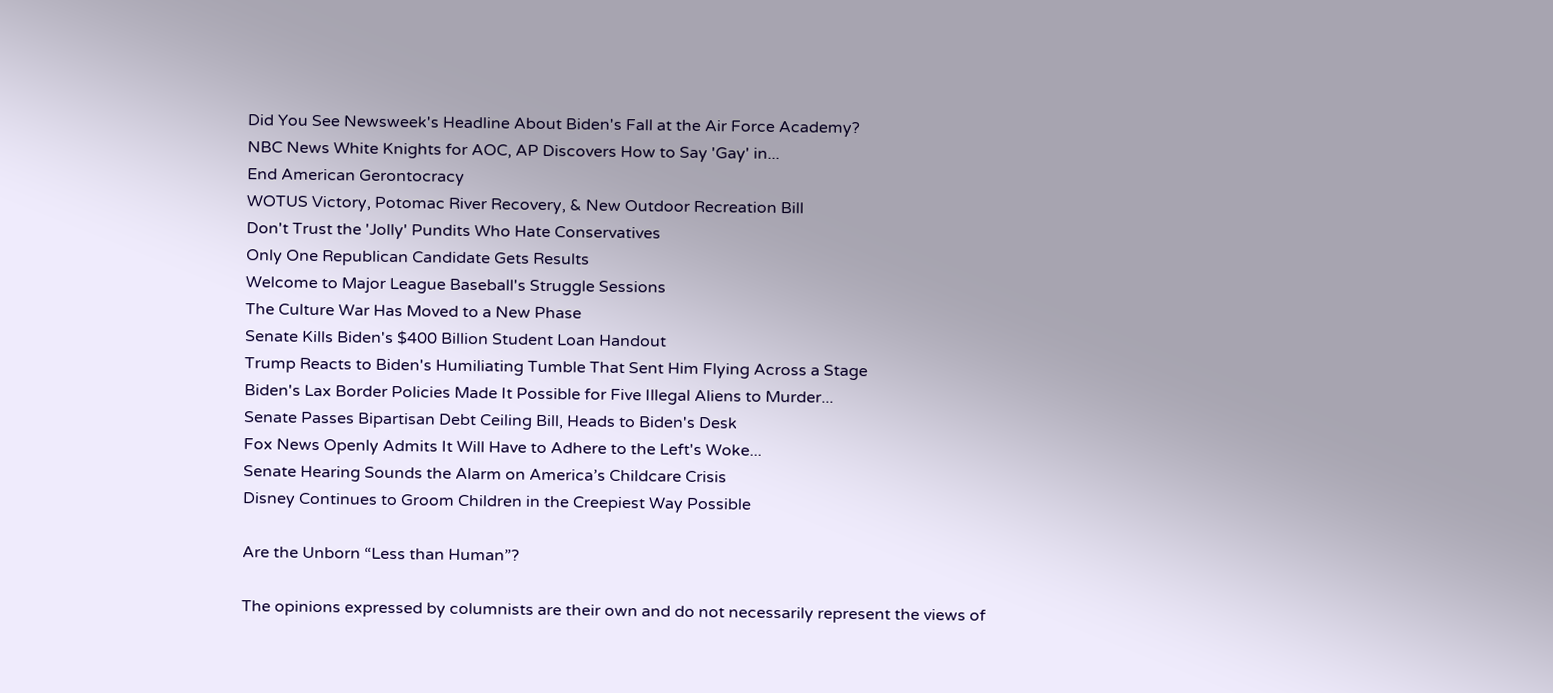Did You See Newsweek's Headline About Biden's Fall at the Air Force Academy?
NBC News White Knights for AOC, AP Discovers How to Say 'Gay' in...
End American Gerontocracy
WOTUS Victory, Potomac River Recovery, & New Outdoor Recreation Bill
Don't Trust the 'Jolly' Pundits Who Hate Conservatives
Only One Republican Candidate Gets Results
Welcome to Major League Baseball's Struggle Sessions
The Culture War Has Moved to a New Phase
Senate Kills Biden's $400 Billion Student Loan Handout
Trump Reacts to Biden's Humiliating Tumble That Sent Him Flying Across a Stage
Biden's Lax Border Policies Made It Possible for Five Illegal Aliens to Murder...
Senate Passes Bipartisan Debt Ceiling Bill, Heads to Biden's Desk
Fox News Openly Admits It Will Have to Adhere to the Left's Woke...
Senate Hearing Sounds the Alarm on America’s Childcare Crisis
Disney Continues to Groom Children in the Creepiest Way Possible

Are the Unborn “Less than Human”?

The opinions expressed by columnists are their own and do not necessarily represent the views of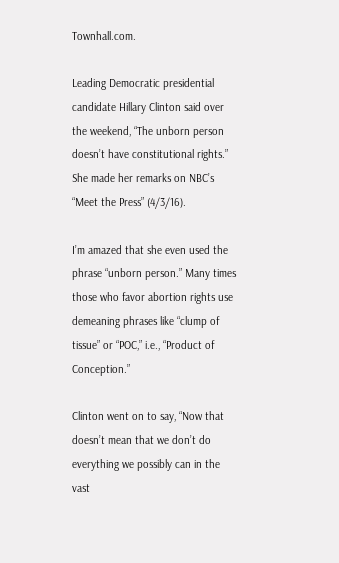Townhall.com.

Leading Democratic presidential candidate Hillary Clinton said over the weekend, “The unborn person doesn’t have constitutional rights.” She made her remarks on NBC’s “Meet the Press” (4/3/16).

I’m amazed that she even used the phrase “unborn person.” Many times those who favor abortion rights use demeaning phrases like “clump of tissue” or “POC,” i.e., “Product of Conception.”

Clinton went on to say, “Now that doesn’t mean that we don’t do everything we possibly can in the vast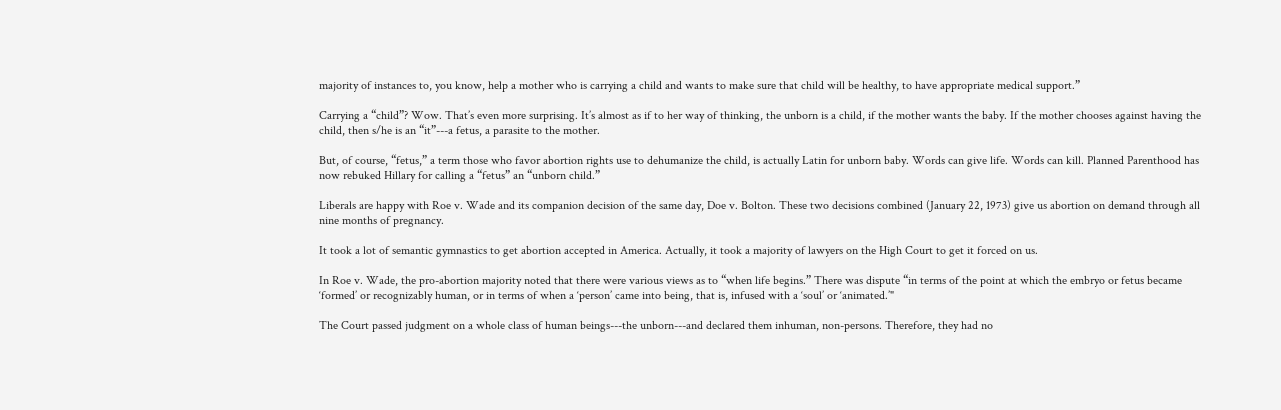majority of instances to, you know, help a mother who is carrying a child and wants to make sure that child will be healthy, to have appropriate medical support.”

Carrying a “child”? Wow. That’s even more surprising. It’s almost as if to her way of thinking, the unborn is a child, if the mother wants the baby. If the mother chooses against having the child, then s/he is an “it”---a fetus, a parasite to the mother.

But, of course, “fetus,” a term those who favor abortion rights use to dehumanize the child, is actually Latin for unborn baby. Words can give life. Words can kill. Planned Parenthood has now rebuked Hillary for calling a “fetus” an “unborn child.”

Liberals are happy with Roe v. Wade and its companion decision of the same day, Doe v. Bolton. These two decisions combined (January 22, 1973) give us abortion on demand through all nine months of pregnancy.

It took a lot of semantic gymnastics to get abortion accepted in America. Actually, it took a majority of lawyers on the High Court to get it forced on us.

In Roe v. Wade, the pro-abortion majority noted that there were various views as to “when life begins.” There was dispute “in terms of the point at which the embryo or fetus became ‘formed’ or recognizably human, or in terms of when a ‘person’ came into being, that is, infused with a ‘soul’ or ‘animated.’"

The Court passed judgment on a whole class of human beings---the unborn---and declared them inhuman, non-persons. Therefore, they had no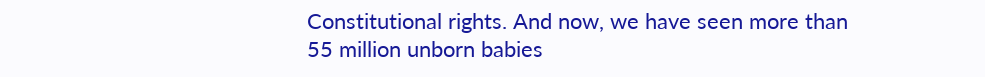Constitutional rights. And now, we have seen more than 55 million unborn babies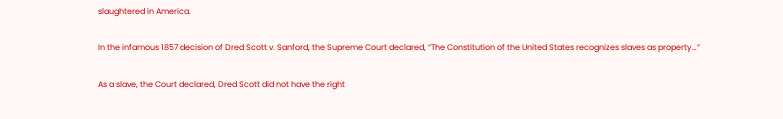slaughtered in America.

In the infamous 1857 decision of Dred Scott v. Sanford, the Supreme Court declared, “The Constitution of the United States recognizes slaves as property…”

As a slave, the Court declared, Dred Scott did not have the right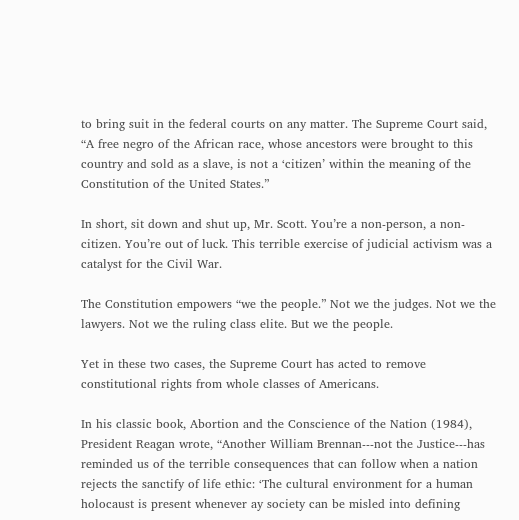to bring suit in the federal courts on any matter. The Supreme Court said, “A free negro of the African race, whose ancestors were brought to this country and sold as a slave, is not a ‘citizen’ within the meaning of the Constitution of the United States.”

In short, sit down and shut up, Mr. Scott. You’re a non-person, a non-citizen. You’re out of luck. This terrible exercise of judicial activism was a catalyst for the Civil War.

The Constitution empowers “we the people.” Not we the judges. Not we the lawyers. Not we the ruling class elite. But we the people.

Yet in these two cases, the Supreme Court has acted to remove constitutional rights from whole classes of Americans.

In his classic book, Abortion and the Conscience of the Nation (1984), President Reagan wrote, “Another William Brennan---not the Justice---has reminded us of the terrible consequences that can follow when a nation rejects the sanctify of life ethic: ‘The cultural environment for a human holocaust is present whenever ay society can be misled into defining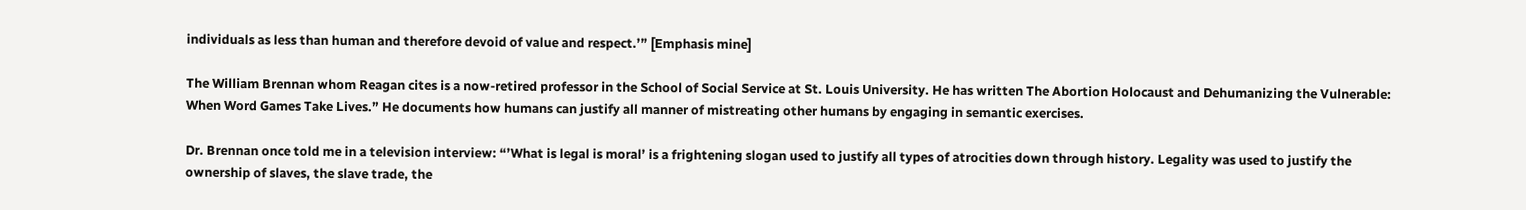individuals as less than human and therefore devoid of value and respect.’” [Emphasis mine]

The William Brennan whom Reagan cites is a now-retired professor in the School of Social Service at St. Louis University. He has written The Abortion Holocaust and Dehumanizing the Vulnerable: When Word Games Take Lives.” He documents how humans can justify all manner of mistreating other humans by engaging in semantic exercises.

Dr. Brennan once told me in a television interview: “’What is legal is moral’ is a frightening slogan used to justify all types of atrocities down through history. Legality was used to justify the ownership of slaves, the slave trade, the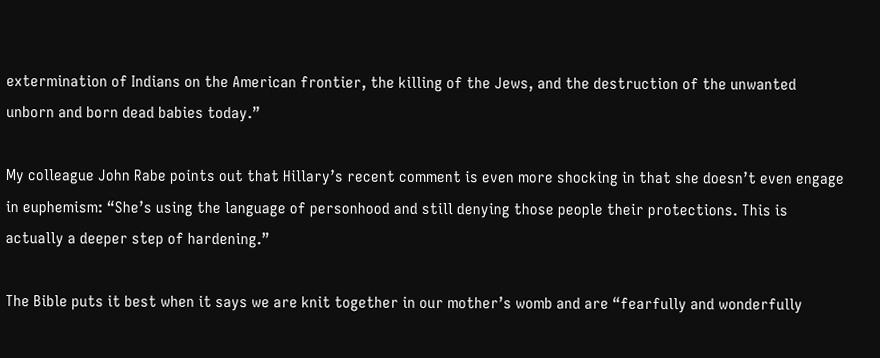extermination of Indians on the American frontier, the killing of the Jews, and the destruction of the unwanted unborn and born dead babies today.”

My colleague John Rabe points out that Hillary’s recent comment is even more shocking in that she doesn’t even engage in euphemism: “She’s using the language of personhood and still denying those people their protections. This is actually a deeper step of hardening.”

The Bible puts it best when it says we are knit together in our mother’s womb and are “fearfully and wonderfully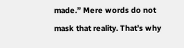made.” Mere words do not mask that reality. That’s why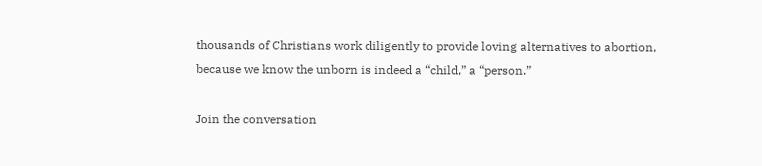thousands of Christians work diligently to provide loving alternatives to abortion, because we know the unborn is indeed a “child,” a “person.”

Join the conversation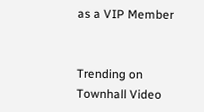as a VIP Member


Trending on Townhall Video